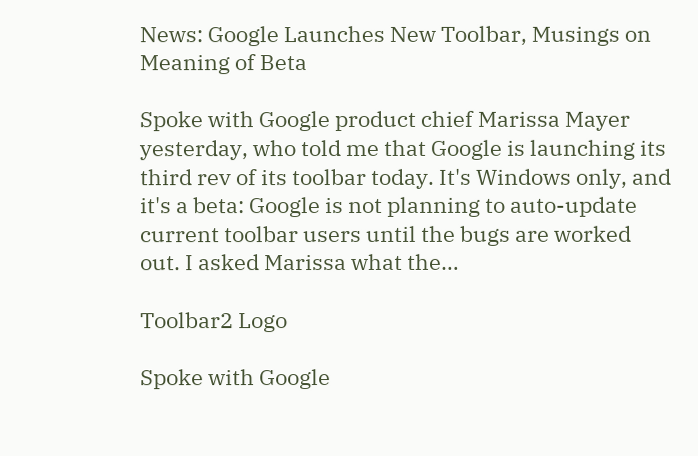News: Google Launches New Toolbar, Musings on Meaning of Beta

Spoke with Google product chief Marissa Mayer yesterday, who told me that Google is launching its third rev of its toolbar today. It's Windows only, and it's a beta: Google is not planning to auto-update current toolbar users until the bugs are worked out. I asked Marissa what the…

Toolbar2 Logo

Spoke with Google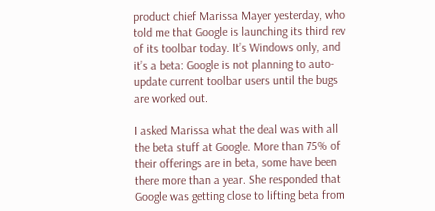product chief Marissa Mayer yesterday, who told me that Google is launching its third rev of its toolbar today. It’s Windows only, and it’s a beta: Google is not planning to auto-update current toolbar users until the bugs are worked out.

I asked Marissa what the deal was with all the beta stuff at Google. More than 75% of their offerings are in beta, some have been there more than a year. She responded that Google was getting close to lifting beta from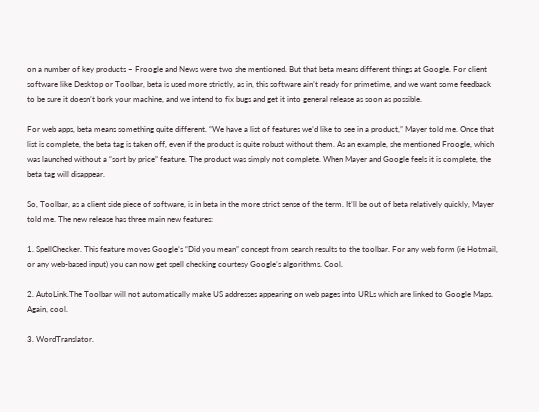on a number of key products – Froogle and News were two she mentioned. But that beta means different things at Google. For client software like Desktop or Toolbar, beta is used more strictly, as in, this software ain’t ready for primetime, and we want some feedback to be sure it doesn’t bork your machine, and we intend to fix bugs and get it into general release as soon as possible.

For web apps, beta means something quite different. “We have a list of features we’d like to see in a product,” Mayer told me. Once that list is complete, the beta tag is taken off, even if the product is quite robust without them. As an example, she mentioned Froogle, which was launched without a “sort by price” feature. The product was simply not complete. When Mayer and Google feels it is complete, the beta tag will disappear.

So, Toolbar, as a client side piece of software, is in beta in the more strict sense of the term. It’ll be out of beta relatively quickly, Mayer told me. The new release has three main new features:

1. SpellChecker. This feature moves Google’s “Did you mean” concept from search results to the toolbar. For any web form (ie Hotmail, or any web-based input) you can now get spell checking courtesy Google’s algorithms. Cool.

2. AutoLink.The Toolbar will not automatically make US addresses appearing on web pages into URLs which are linked to Google Maps. Again, cool.

3. WordTranslator.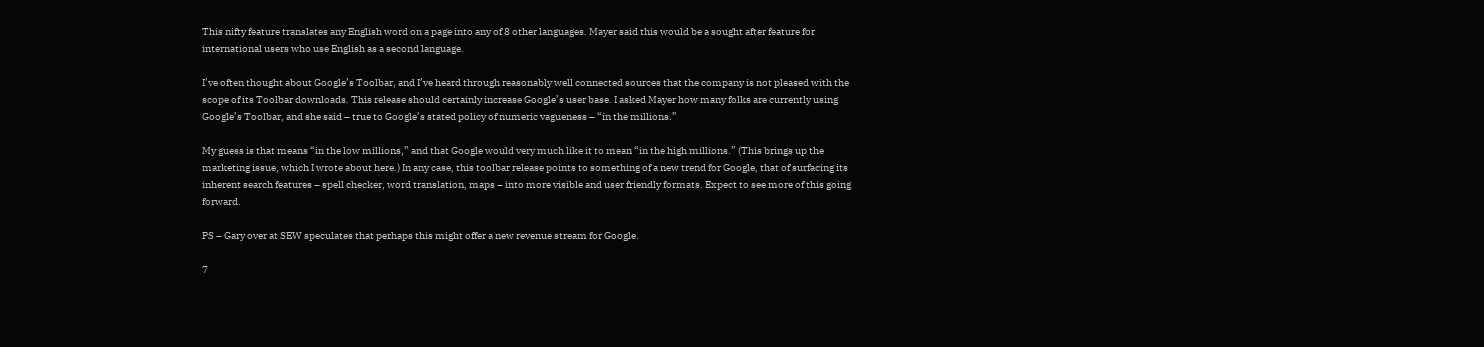This nifty feature translates any English word on a page into any of 8 other languages. Mayer said this would be a sought after feature for international users who use English as a second language.

I’ve often thought about Google’s Toolbar, and I’ve heard through reasonably well connected sources that the company is not pleased with the scope of its Toolbar downloads. This release should certainly increase Google’s user base. I asked Mayer how many folks are currently using Google’s Toolbar, and she said – true to Google’s stated policy of numeric vagueness – “in the millions.”

My guess is that means “in the low millions,” and that Google would very much like it to mean “in the high millions.” (This brings up the marketing issue, which I wrote about here.) In any case, this toolbar release points to something of a new trend for Google, that of surfacing its inherent search features – spell checker, word translation, maps – into more visible and user friendly formats. Expect to see more of this going forward.

PS – Gary over at SEW speculates that perhaps this might offer a new revenue stream for Google.

7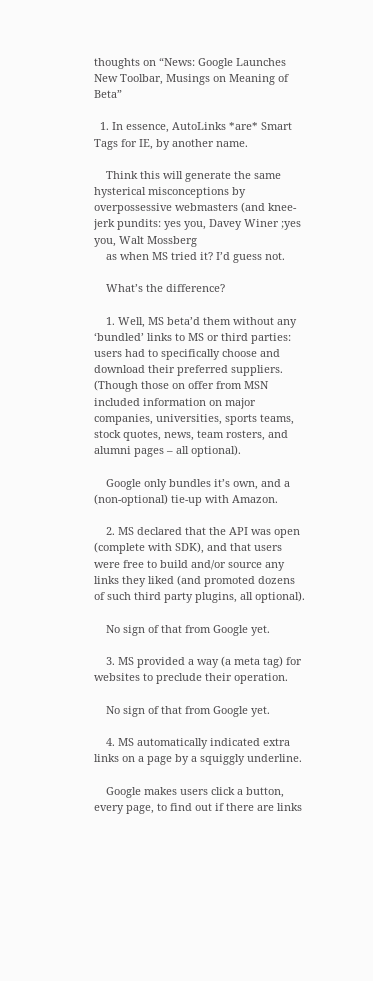thoughts on “News: Google Launches New Toolbar, Musings on Meaning of Beta”

  1. In essence, AutoLinks *are* Smart Tags for IE, by another name.

    Think this will generate the same hysterical misconceptions by overpossessive webmasters (and knee-jerk pundits: yes you, Davey Winer ;yes you, Walt Mossberg
    as when MS tried it? I’d guess not.

    What’s the difference?

    1. Well, MS beta’d them without any ‘bundled’ links to MS or third parties: users had to specifically choose and download their preferred suppliers. (Though those on offer from MSN included information on major companies, universities, sports teams, stock quotes, news, team rosters, and alumni pages – all optional).

    Google only bundles it’s own, and a (non-optional) tie-up with Amazon.

    2. MS declared that the API was open (complete with SDK), and that users were free to build and/or source any links they liked (and promoted dozens of such third party plugins, all optional).

    No sign of that from Google yet.

    3. MS provided a way (a meta tag) for websites to preclude their operation.

    No sign of that from Google yet.

    4. MS automatically indicated extra links on a page by a squiggly underline.

    Google makes users click a button, every page, to find out if there are links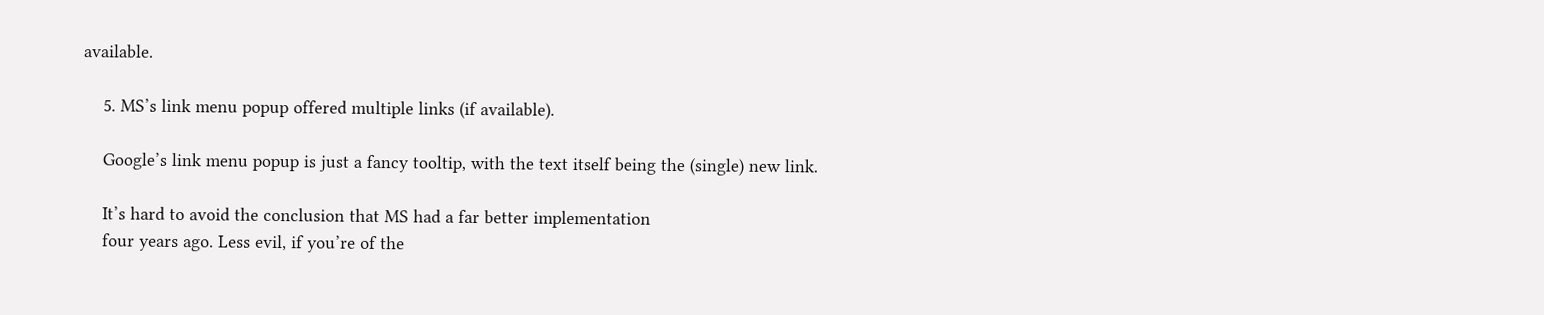available.

    5. MS’s link menu popup offered multiple links (if available).

    Google’s link menu popup is just a fancy tooltip, with the text itself being the (single) new link.

    It’s hard to avoid the conclusion that MS had a far better implementation
    four years ago. Less evil, if you’re of the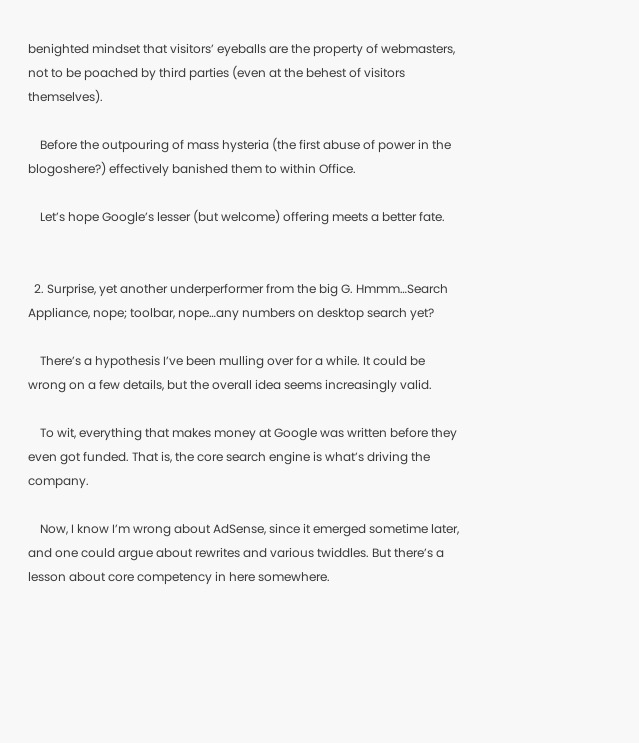benighted mindset that visitors’ eyeballs are the property of webmasters, not to be poached by third parties (even at the behest of visitors themselves).

    Before the outpouring of mass hysteria (the first abuse of power in the blogoshere?) effectively banished them to within Office.

    Let’s hope Google’s lesser (but welcome) offering meets a better fate.


  2. Surprise, yet another underperformer from the big G. Hmmm…Search Appliance, nope; toolbar, nope…any numbers on desktop search yet?

    There’s a hypothesis I’ve been mulling over for a while. It could be wrong on a few details, but the overall idea seems increasingly valid.

    To wit, everything that makes money at Google was written before they even got funded. That is, the core search engine is what’s driving the company.

    Now, I know I’m wrong about AdSense, since it emerged sometime later, and one could argue about rewrites and various twiddles. But there’s a lesson about core competency in here somewhere.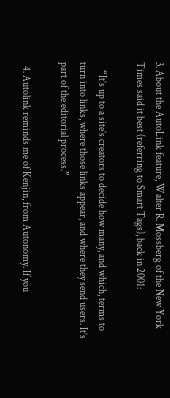3. About the AutoLink feature, Walter R. Mossberg of the New York Times said it best (referring to Smart Tags), back in 2001:

    “It’s up to a site’s creators to decide how many, and which, terms to turn into links, where those links appear, and where they send users. It’s part of the editorial process.”

  4. Autolink reminds me of Kenjin, from Autonomy. If you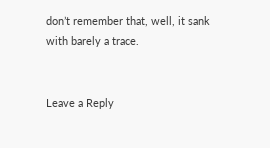don’t remember that, well, it sank with barely a trace.


Leave a Reply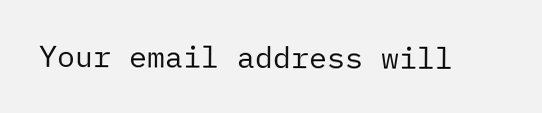Your email address will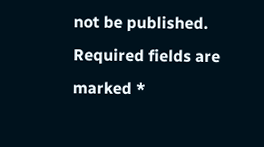not be published. Required fields are marked *